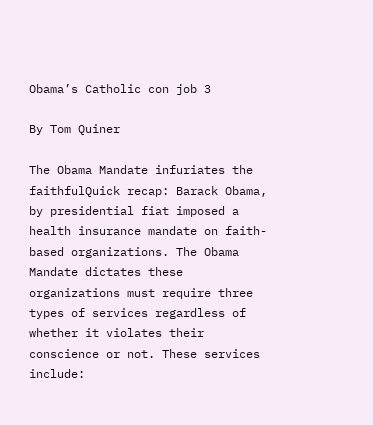Obama’s Catholic con job 3

By Tom Quiner

The Obama Mandate infuriates the faithfulQuick recap: Barack Obama, by presidential fiat imposed a health insurance mandate on faith-based organizations. The Obama Mandate dictates these organizations must require three types of services regardless of whether it violates their conscience or not. These services include: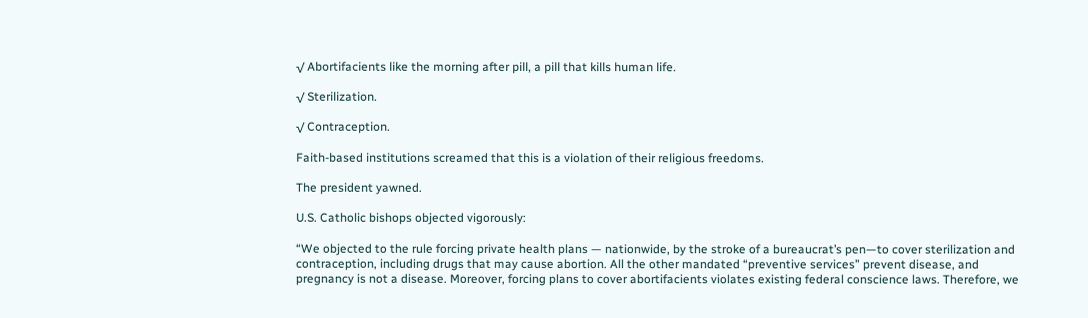√ Abortifacients like the morning after pill, a pill that kills human life.

√ Sterilization.

√ Contraception.

Faith-based institutions screamed that this is a violation of their religious freedoms.

The president yawned.

U.S. Catholic bishops objected vigorously:

“We objected to the rule forcing private health plans — nationwide, by the stroke of a bureaucrat’s pen—to cover sterilization and contraception, including drugs that may cause abortion. All the other mandated “preventive services” prevent disease, and pregnancy is not a disease. Moreover, forcing plans to cover abortifacients violates existing federal conscience laws. Therefore, we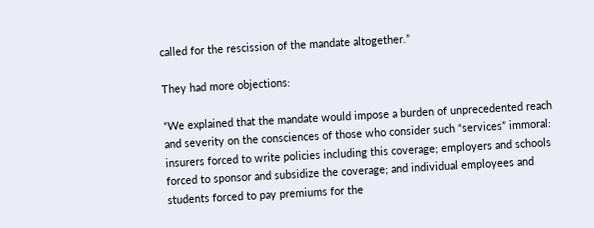called for the rescission of the mandate altogether.”

They had more objections:

“We explained that the mandate would impose a burden of unprecedented reach and severity on the consciences of those who consider such “services” immoral: insurers forced to write policies including this coverage; employers and schools forced to sponsor and subsidize the coverage; and individual employees and students forced to pay premiums for the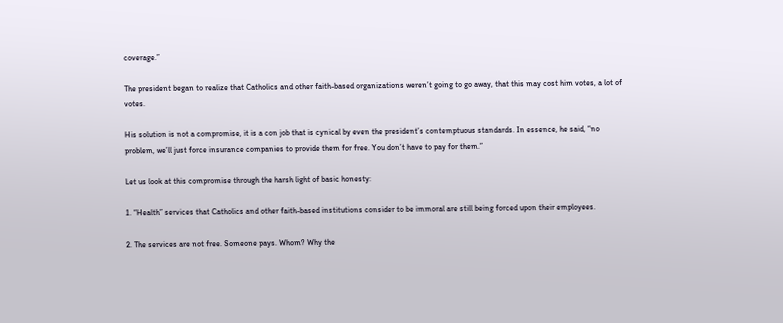coverage.”

The president began to realize that Catholics and other faith-based organizations weren’t going to go away, that this may cost him votes, a lot of votes.

His solution is not a compromise, it is a con job that is cynical by even the president’s contemptuous standards. In essence, he said, “no problem, we’ll just force insurance companies to provide them for free. You don’t have to pay for them.”

Let us look at this compromise through the harsh light of basic honesty:

1. “Health” services that Catholics and other faith-based institutions consider to be immoral are still being forced upon their employees.

2. The services are not free. Someone pays. Whom? Why the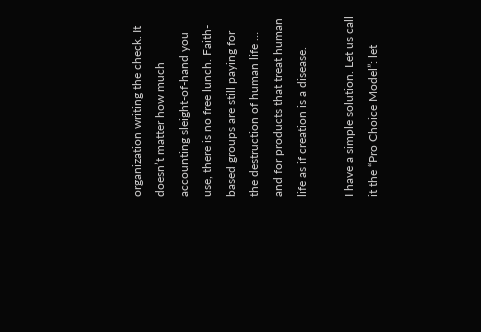organization writing the check. It doesn’t matter how much accounting sleight-of-hand you use, there is no free lunch. Faith-based groups are still paying for the destruction of human life … and for products that treat human life as if creation is a disease.

I have a simple solution. Let us call it the “Pro Choice Model”: let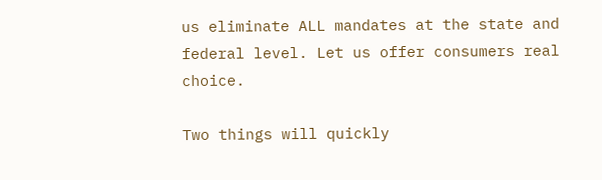us eliminate ALL mandates at the state and federal level. Let us offer consumers real choice.

Two things will quickly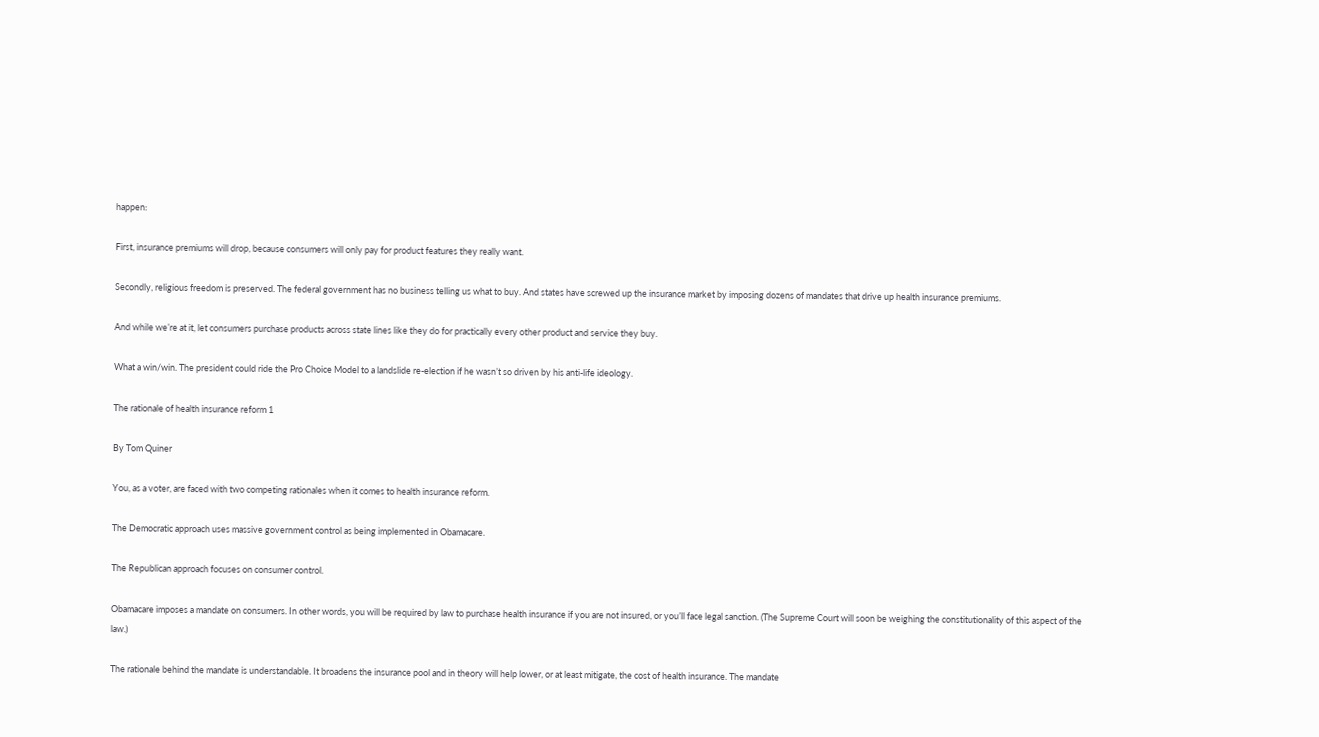happen:

First, insurance premiums will drop, because consumers will only pay for product features they really want.

Secondly, religious freedom is preserved. The federal government has no business telling us what to buy. And states have screwed up the insurance market by imposing dozens of mandates that drive up health insurance premiums.

And while we’re at it, let consumers purchase products across state lines like they do for practically every other product and service they buy.

What a win/win. The president could ride the Pro Choice Model to a landslide re-election if he wasn’t so driven by his anti-life ideology.

The rationale of health insurance reform 1

By Tom Quiner

You, as a voter, are faced with two competing rationales when it comes to health insurance reform.

The Democratic approach uses massive government control as being implemented in Obamacare.

The Republican approach focuses on consumer control.

Obamacare imposes a mandate on consumers. In other words, you will be required by law to purchase health insurance if you are not insured, or you’ll face legal sanction. (The Supreme Court will soon be weighing the constitutionality of this aspect of the law.)

The rationale behind the mandate is understandable. It broadens the insurance pool and in theory will help lower, or at least mitigate, the cost of health insurance. The mandate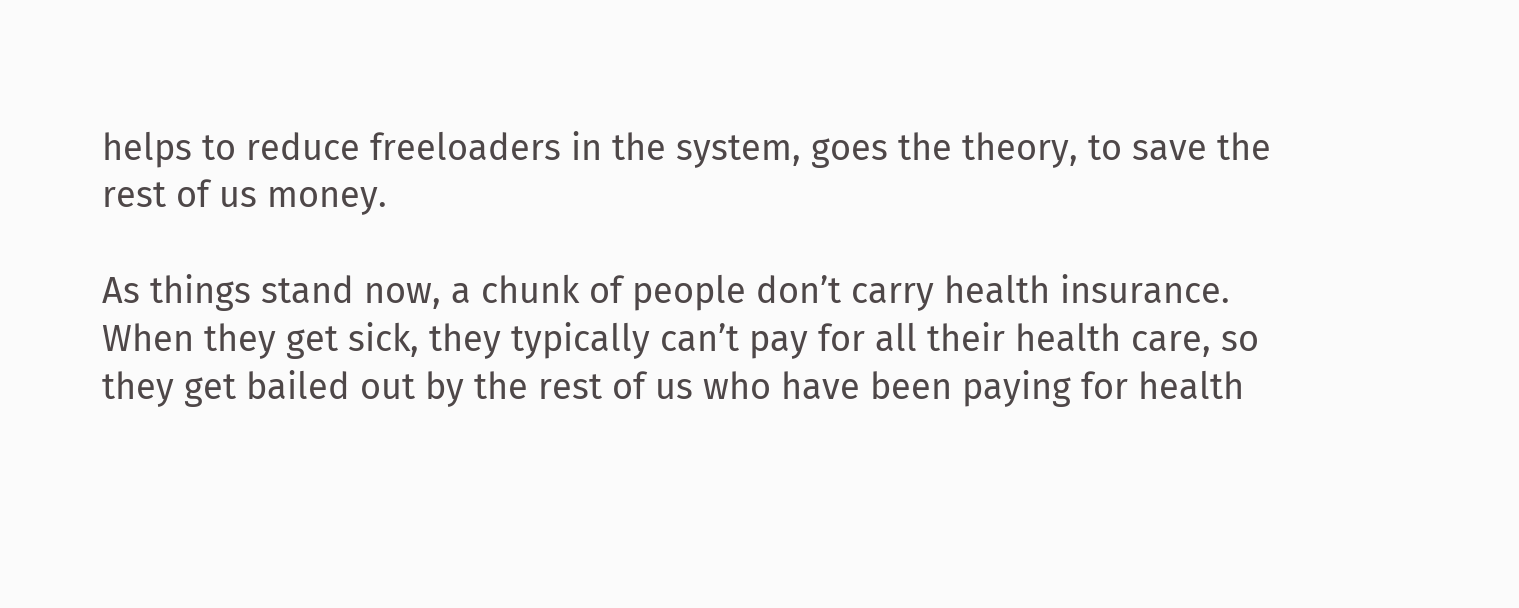helps to reduce freeloaders in the system, goes the theory, to save the rest of us money.

As things stand now, a chunk of people don’t carry health insurance. When they get sick, they typically can’t pay for all their health care, so they get bailed out by the rest of us who have been paying for health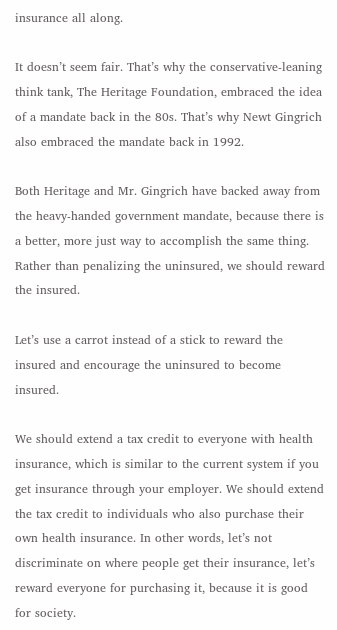insurance all along.

It doesn’t seem fair. That’s why the conservative-leaning think tank, The Heritage Foundation, embraced the idea of a mandate back in the 80s. That’s why Newt Gingrich also embraced the mandate back in 1992.

Both Heritage and Mr. Gingrich have backed away from the heavy-handed government mandate, because there is a better, more just way to accomplish the same thing. Rather than penalizing the uninsured, we should reward the insured.

Let’s use a carrot instead of a stick to reward the insured and encourage the uninsured to become insured.

We should extend a tax credit to everyone with health insurance, which is similar to the current system if you get insurance through your employer. We should extend the tax credit to individuals who also purchase their own health insurance. In other words, let’s not discriminate on where people get their insurance, let’s reward everyone for purchasing it, because it is good for society.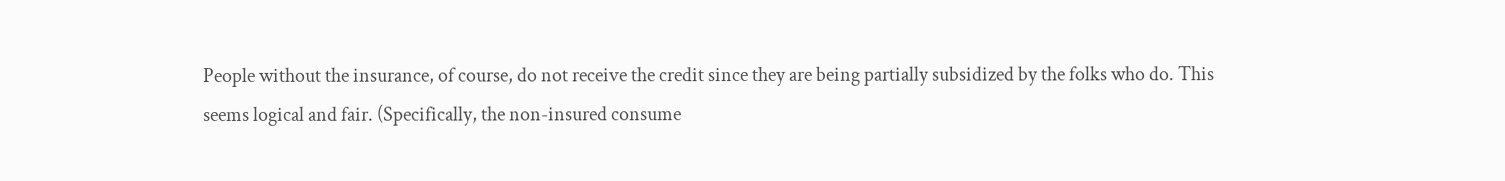People without the insurance, of course, do not receive the credit since they are being partially subsidized by the folks who do. This seems logical and fair. (Specifically, the non-insured consume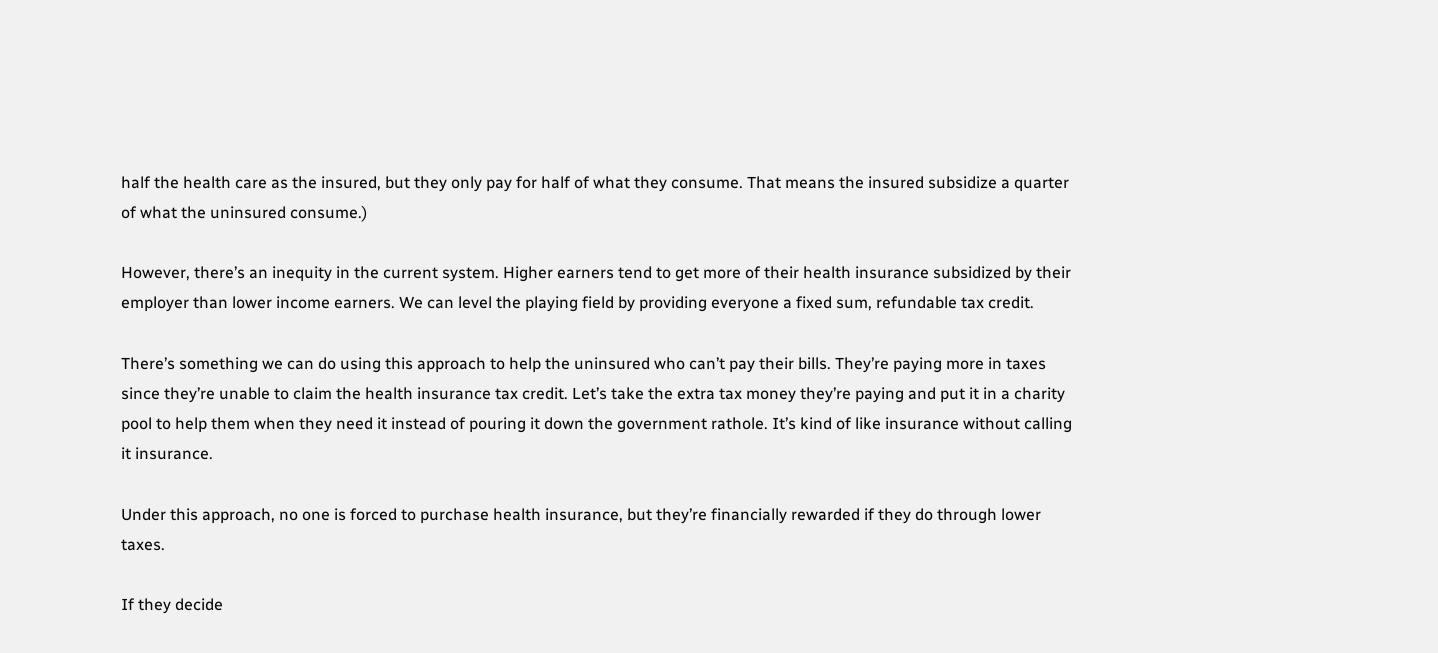half the health care as the insured, but they only pay for half of what they consume. That means the insured subsidize a quarter of what the uninsured consume.)

However, there’s an inequity in the current system. Higher earners tend to get more of their health insurance subsidized by their employer than lower income earners. We can level the playing field by providing everyone a fixed sum, refundable tax credit.

There’s something we can do using this approach to help the uninsured who can’t pay their bills. They’re paying more in taxes since they’re unable to claim the health insurance tax credit. Let’s take the extra tax money they’re paying and put it in a charity pool to help them when they need it instead of pouring it down the government rathole. It’s kind of like insurance without calling it insurance.

Under this approach, no one is forced to purchase health insurance, but they’re financially rewarded if they do through lower taxes.

If they decide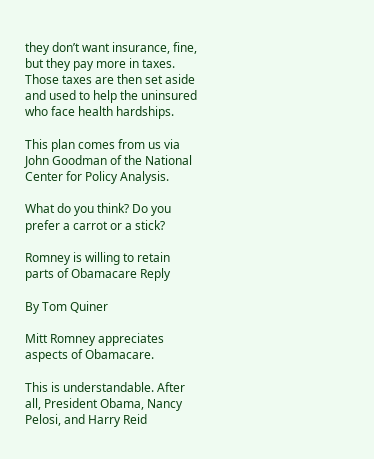they don’t want insurance, fine, but they pay more in taxes. Those taxes are then set aside and used to help the uninsured who face health hardships.

This plan comes from us via John Goodman of the National Center for Policy Analysis.

What do you think? Do you prefer a carrot or a stick?

Romney is willing to retain parts of Obamacare Reply

By Tom Quiner

Mitt Romney appreciates aspects of Obamacare.

This is understandable. After all, President Obama, Nancy Pelosi, and Harry Reid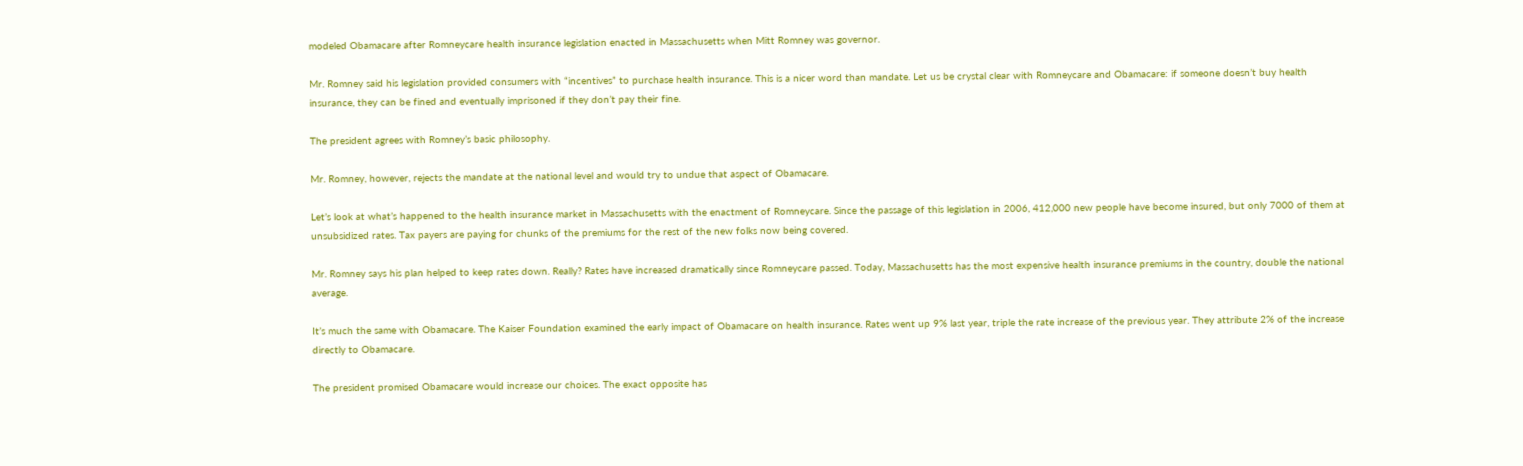modeled Obamacare after Romneycare health insurance legislation enacted in Massachusetts when Mitt Romney was governor.

Mr. Romney said his legislation provided consumers with “incentives” to purchase health insurance. This is a nicer word than mandate. Let us be crystal clear with Romneycare and Obamacare: if someone doesn’t buy health insurance, they can be fined and eventually imprisoned if they don’t pay their fine.

The president agrees with Romney’s basic philosophy.

Mr. Romney, however, rejects the mandate at the national level and would try to undue that aspect of Obamacare.

Let’s look at what’s happened to the health insurance market in Massachusetts with the enactment of Romneycare. Since the passage of this legislation in 2006, 412,000 new people have become insured, but only 7000 of them at unsubsidized rates. Tax payers are paying for chunks of the premiums for the rest of the new folks now being covered.

Mr. Romney says his plan helped to keep rates down. Really? Rates have increased dramatically since Romneycare passed. Today, Massachusetts has the most expensive health insurance premiums in the country, double the national average.

It’s much the same with Obamacare. The Kaiser Foundation examined the early impact of Obamacare on health insurance. Rates went up 9% last year, triple the rate increase of the previous year. They attribute 2% of the increase directly to Obamacare.

The president promised Obamacare would increase our choices. The exact opposite has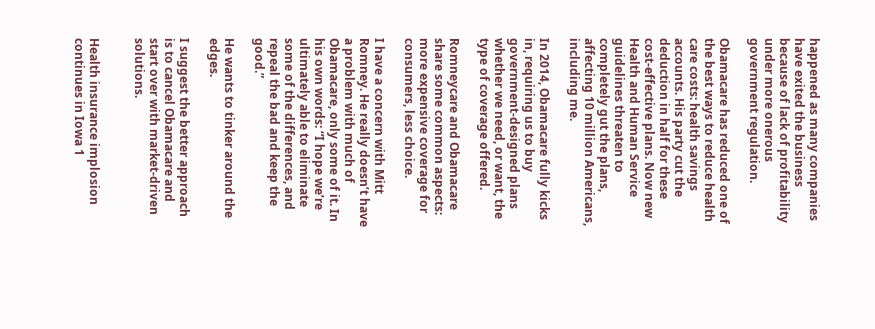happened as many companies have exited the business because of lack of profitability under more onerous government regulation.

Obamacare has reduced one of the best ways to reduce health care costs: health savings accounts. His party cut the deduction in half for these cost-effective plans. Now new Health and Human Service guidelines threaten to completely gut the plans, affecting 10 million Americans, including me.

In 2014, Obamacare fully kicks in, requiring us to buy government-designed plans whether we need, or want, the type of coverage offered.

Romneycare and Obamacare share some common aspects: more expensive coverage for consumers, less choice.

I have a concern with Mitt Romney. He really doesn’t have a problem with much of Obamacare, only some of it. In his own words: “I hope we’re ultimately able to eliminate some of the differences, and repeal the bad and keep the good.”

He wants to tinker around the edges.

I suggest the better approach is to cancel Obamacare and start over with market-driven solutions.


Health insurance implosion continues in Iowa 1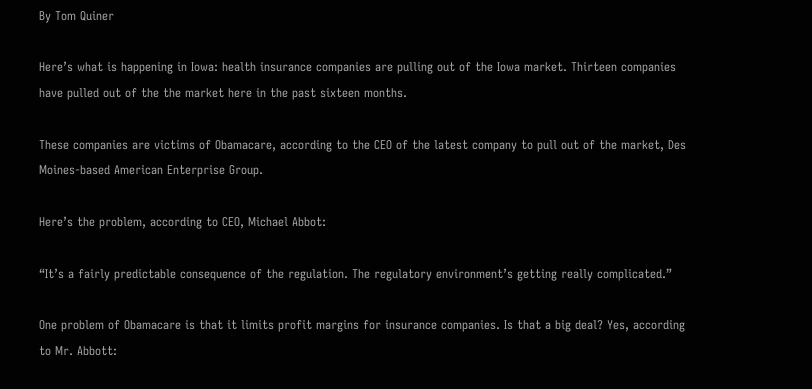By Tom Quiner

Here’s what is happening in Iowa: health insurance companies are pulling out of the Iowa market. Thirteen companies have pulled out of the the market here in the past sixteen months.

These companies are victims of Obamacare, according to the CEO of the latest company to pull out of the market, Des Moines-based American Enterprise Group.

Here’s the problem, according to CEO, Michael Abbot:

“It’s a fairly predictable consequence of the regulation. The regulatory environment’s getting really complicated.”

One problem of Obamacare is that it limits profit margins for insurance companies. Is that a big deal? Yes, according to Mr. Abbott: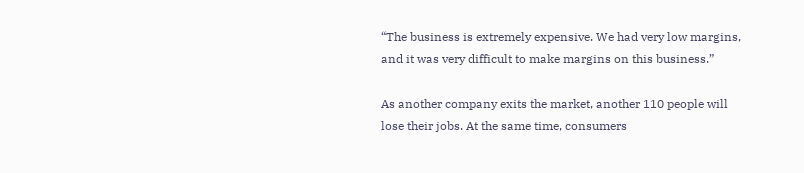“The business is extremely expensive. We had very low margins, and it was very difficult to make margins on this business.”

As another company exits the market, another 110 people will lose their jobs. At the same time, consumers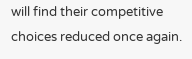will find their competitive choices reduced once again.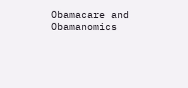Obamacare and Obamanomics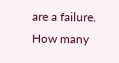are a failure. How many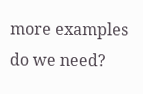more examples do we need?